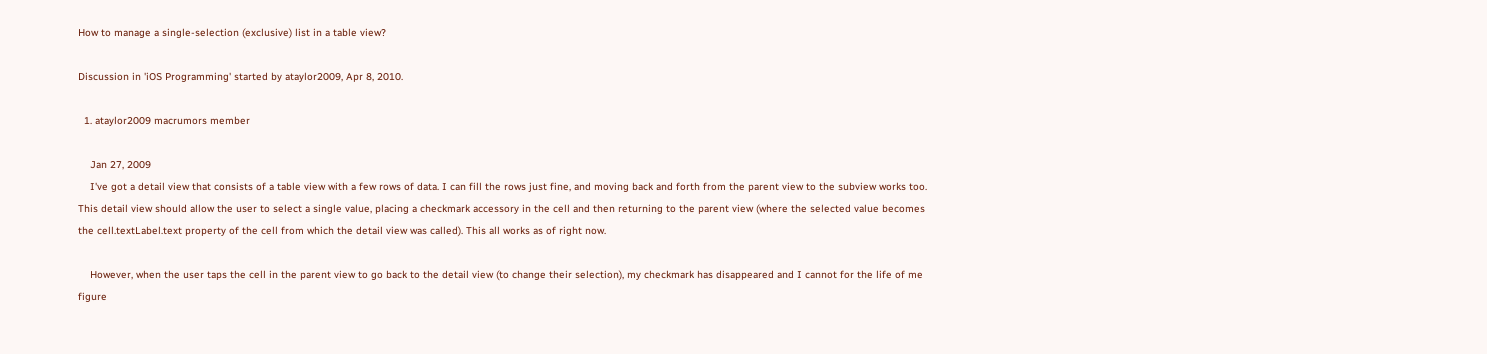How to manage a single-selection (exclusive) list in a table view?

Discussion in 'iOS Programming' started by ataylor2009, Apr 8, 2010.

  1. ataylor2009 macrumors member

    Jan 27, 2009
    I've got a detail view that consists of a table view with a few rows of data. I can fill the rows just fine, and moving back and forth from the parent view to the subview works too. This detail view should allow the user to select a single value, placing a checkmark accessory in the cell and then returning to the parent view (where the selected value becomes the cell.textLabel.text property of the cell from which the detail view was called). This all works as of right now.

    However, when the user taps the cell in the parent view to go back to the detail view (to change their selection), my checkmark has disappeared and I cannot for the life of me figure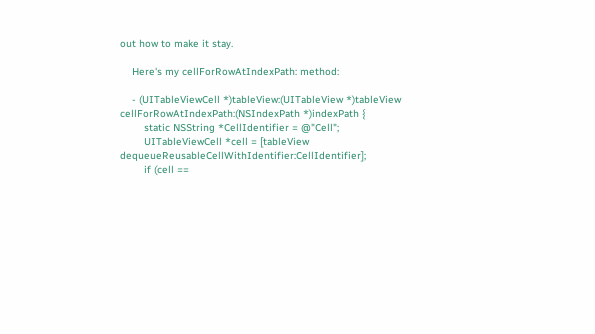out how to make it stay.

    Here's my cellForRowAtIndexPath: method:

    - (UITableViewCell *)tableView:(UITableView *)tableView cellForRowAtIndexPath:(NSIndexPath *)indexPath {
        static NSString *CellIdentifier = @"Cell";
        UITableViewCell *cell = [tableView dequeueReusableCellWithIdentifier:CellIdentifier];
        if (cell ==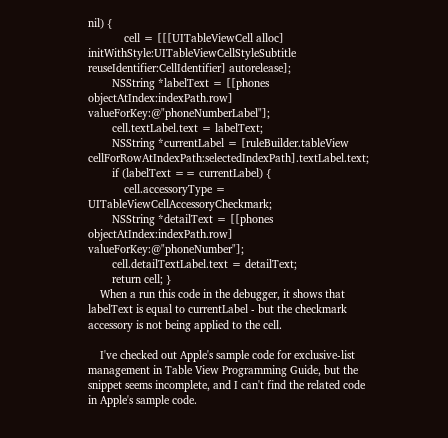nil) {
            cell = [[[UITableViewCell alloc] initWithStyle:UITableViewCellStyleSubtitle reuseIdentifier:CellIdentifier] autorelease];
        NSString *labelText = [[phones objectAtIndex:indexPath.row] valueForKey:@"phoneNumberLabel"];
        cell.textLabel.text = labelText;
        NSString *currentLabel = [ruleBuilder.tableView cellForRowAtIndexPath:selectedIndexPath].textLabel.text;
        if (labelText == currentLabel) {
            cell.accessoryType = UITableViewCellAccessoryCheckmark;
        NSString *detailText = [[phones objectAtIndex:indexPath.row] valueForKey:@"phoneNumber"];
        cell.detailTextLabel.text = detailText;
        return cell; }
    When a run this code in the debugger, it shows that labelText is equal to currentLabel - but the checkmark accessory is not being applied to the cell.

    I've checked out Apple's sample code for exclusive-list management in Table View Programming Guide, but the snippet seems incomplete, and I can't find the related code in Apple's sample code.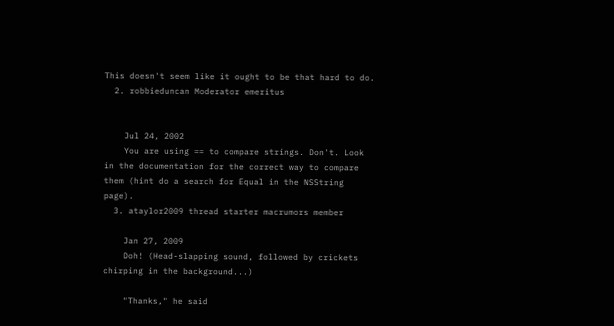This doesn't seem like it ought to be that hard to do.
  2. robbieduncan Moderator emeritus


    Jul 24, 2002
    You are using == to compare strings. Don't. Look in the documentation for the correct way to compare them (hint do a search for Equal in the NSString page).
  3. ataylor2009 thread starter macrumors member

    Jan 27, 2009
    Doh! (Head-slapping sound, followed by crickets chirping in the background...)

    "Thanks," he said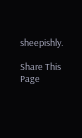sheepishly.

Share This Page